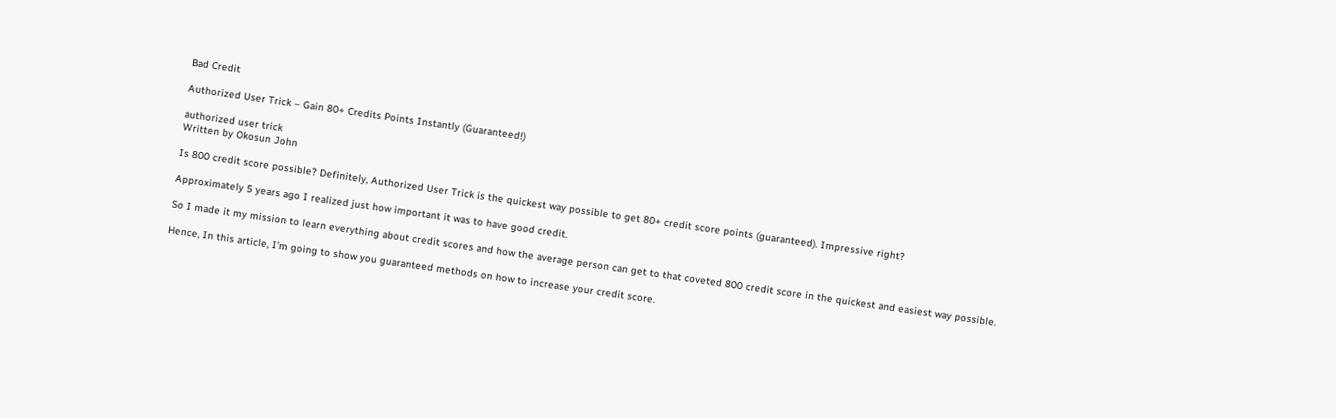Bad Credit

Authorized User Trick – Gain 80+ Credits Points Instantly (Guaranteed!)

authorized user trick
Written by Okosun John

Is 800 credit score possible? Definitely, Authorized User Trick is the quickest way possible to get 80+ credit score points (guaranteed). Impressive right?

Approximately 5 years ago I realized just how important it was to have good credit.

So I made it my mission to learn everything about credit scores and how the average person can get to that coveted 800 credit score in the quickest and easiest way possible.

Hence, In this article, I’m going to show you guaranteed methods on how to increase your credit score.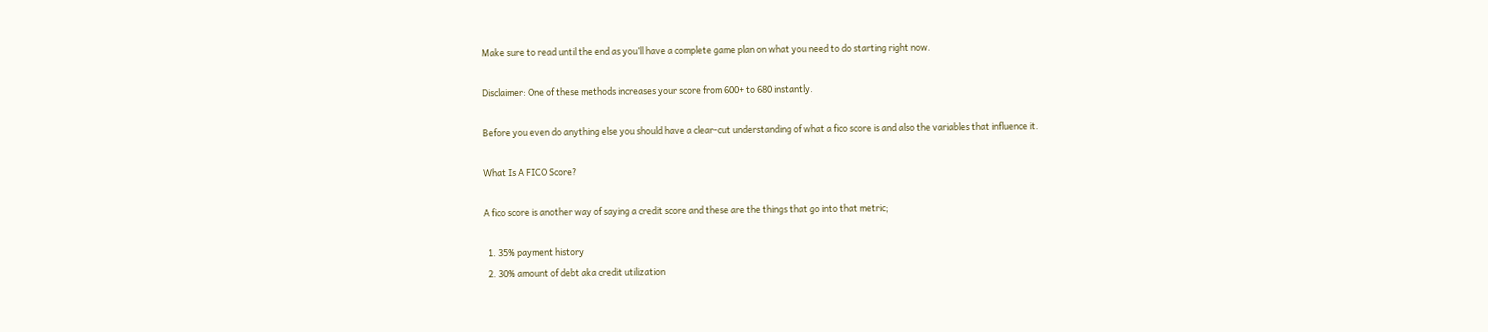Make sure to read until the end as you’ll have a complete game plan on what you need to do starting right now.

Disclaimer: One of these methods increases your score from 600+ to 680 instantly.

Before you even do anything else you should have a clear-cut understanding of what a fico score is and also the variables that influence it.

What Is A FICO Score?

A fico score is another way of saying a credit score and these are the things that go into that metric;

  1. 35% payment history
  2. 30% amount of debt aka credit utilization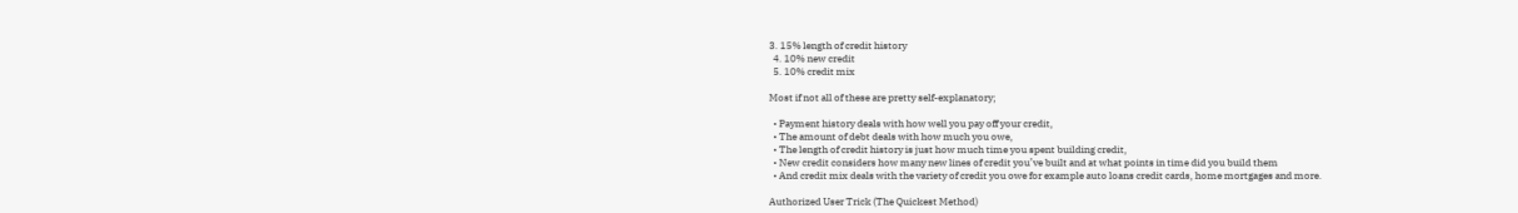3. 15% length of credit history
  4. 10% new credit
  5. 10% credit mix

Most if not all of these are pretty self-explanatory;

  • Payment history deals with how well you pay off your credit,
  • The amount of debt deals with how much you owe,
  • The length of credit history is just how much time you spent building credit,
  • New credit considers how many new lines of credit you’ve built and at what points in time did you build them
  • And credit mix deals with the variety of credit you owe for example auto loans credit cards, home mortgages and more.

Authorized User Trick (The Quickest Method)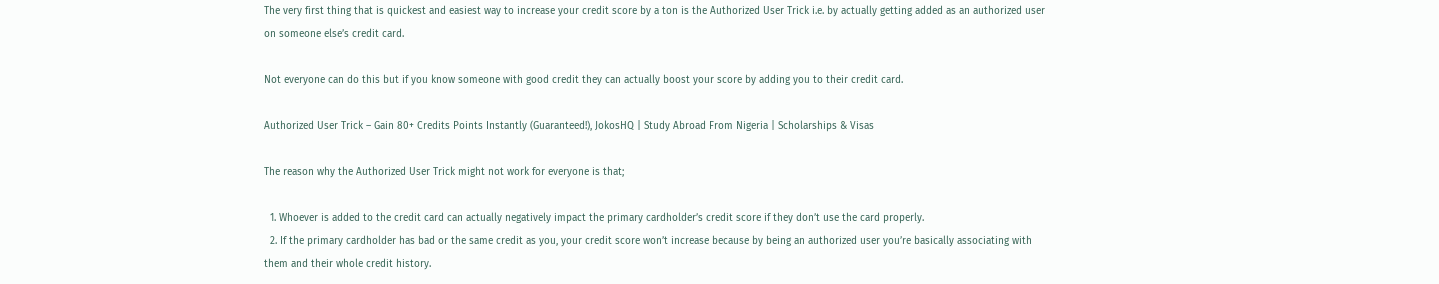The very first thing that is quickest and easiest way to increase your credit score by a ton is the Authorized User Trick i.e. by actually getting added as an authorized user on someone else’s credit card.

Not everyone can do this but if you know someone with good credit they can actually boost your score by adding you to their credit card.

Authorized User Trick – Gain 80+ Credits Points Instantly (Guaranteed!), JokosHQ | Study Abroad From Nigeria | Scholarships & Visas

The reason why the Authorized User Trick might not work for everyone is that;

  1. Whoever is added to the credit card can actually negatively impact the primary cardholder’s credit score if they don’t use the card properly.
  2. If the primary cardholder has bad or the same credit as you, your credit score won’t increase because by being an authorized user you’re basically associating with them and their whole credit history.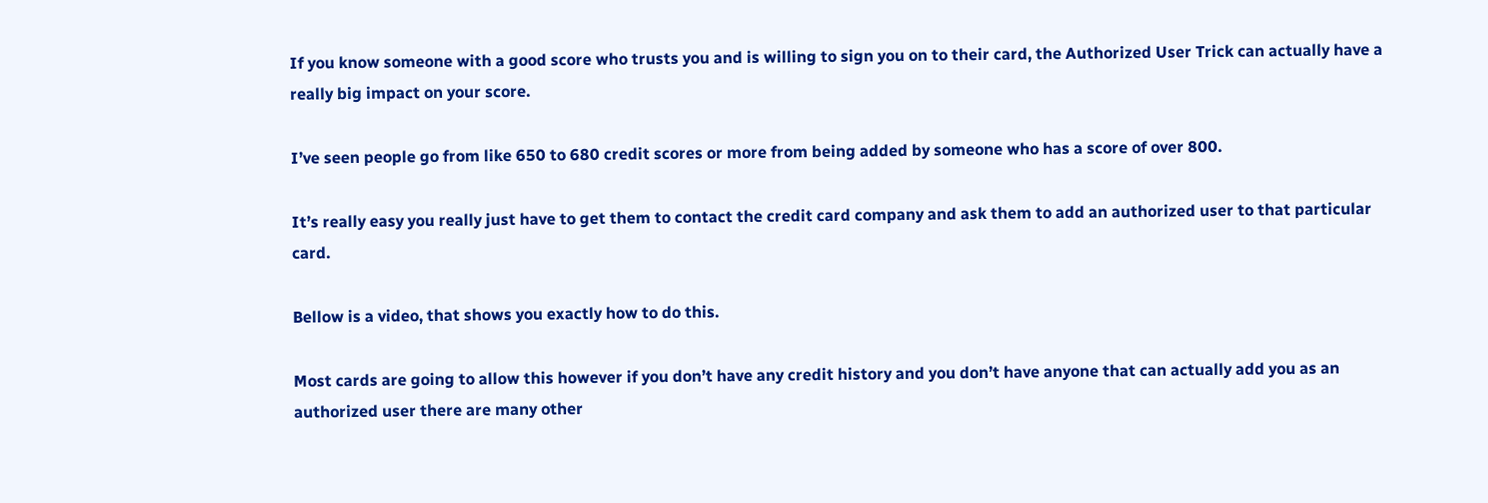If you know someone with a good score who trusts you and is willing to sign you on to their card, the Authorized User Trick can actually have a really big impact on your score.

I’ve seen people go from like 650 to 680 credit scores or more from being added by someone who has a score of over 800.

It’s really easy you really just have to get them to contact the credit card company and ask them to add an authorized user to that particular card.

Bellow is a video, that shows you exactly how to do this.

Most cards are going to allow this however if you don’t have any credit history and you don’t have anyone that can actually add you as an authorized user there are many other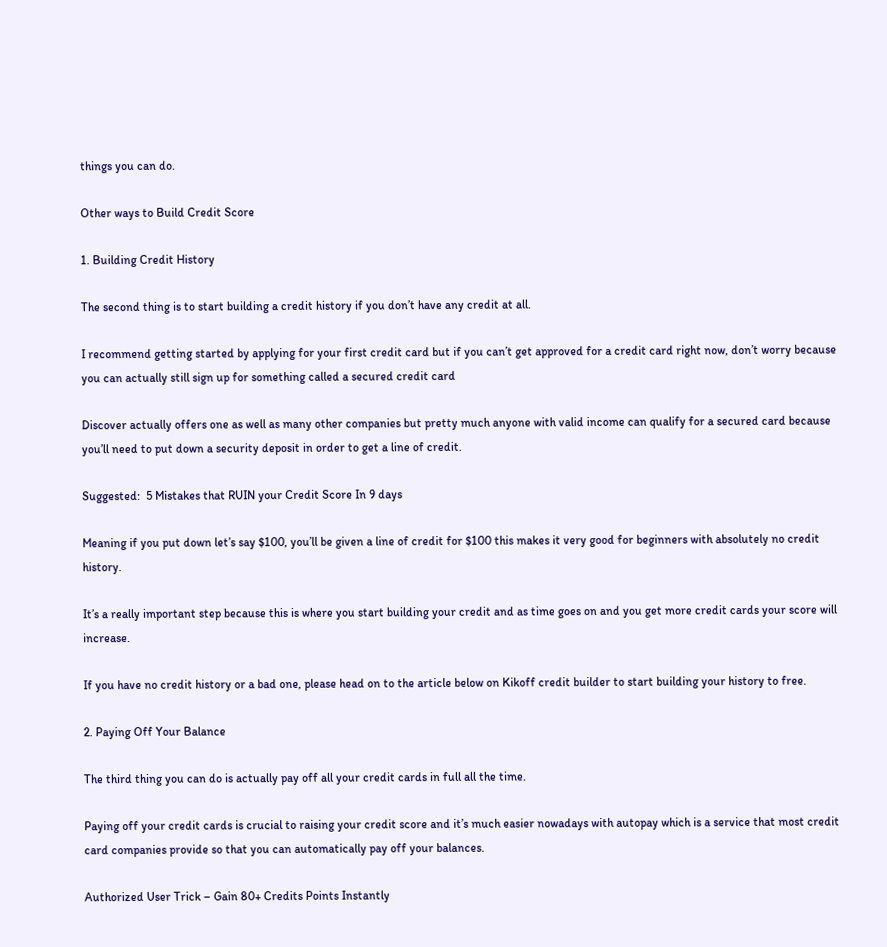things you can do.

Other ways to Build Credit Score

1. Building Credit History

The second thing is to start building a credit history if you don’t have any credit at all.

I recommend getting started by applying for your first credit card but if you can’t get approved for a credit card right now, don’t worry because you can actually still sign up for something called a secured credit card

Discover actually offers one as well as many other companies but pretty much anyone with valid income can qualify for a secured card because you’ll need to put down a security deposit in order to get a line of credit.

Suggested:  5 Mistakes that RUIN your Credit Score In 9 days

Meaning if you put down let’s say $100, you’ll be given a line of credit for $100 this makes it very good for beginners with absolutely no credit history.

It’s a really important step because this is where you start building your credit and as time goes on and you get more credit cards your score will increase.

If you have no credit history or a bad one, please head on to the article below on Kikoff credit builder to start building your history to free.

2. Paying Off Your Balance

The third thing you can do is actually pay off all your credit cards in full all the time.

Paying off your credit cards is crucial to raising your credit score and it’s much easier nowadays with autopay which is a service that most credit card companies provide so that you can automatically pay off your balances.

Authorized User Trick – Gain 80+ Credits Points Instantly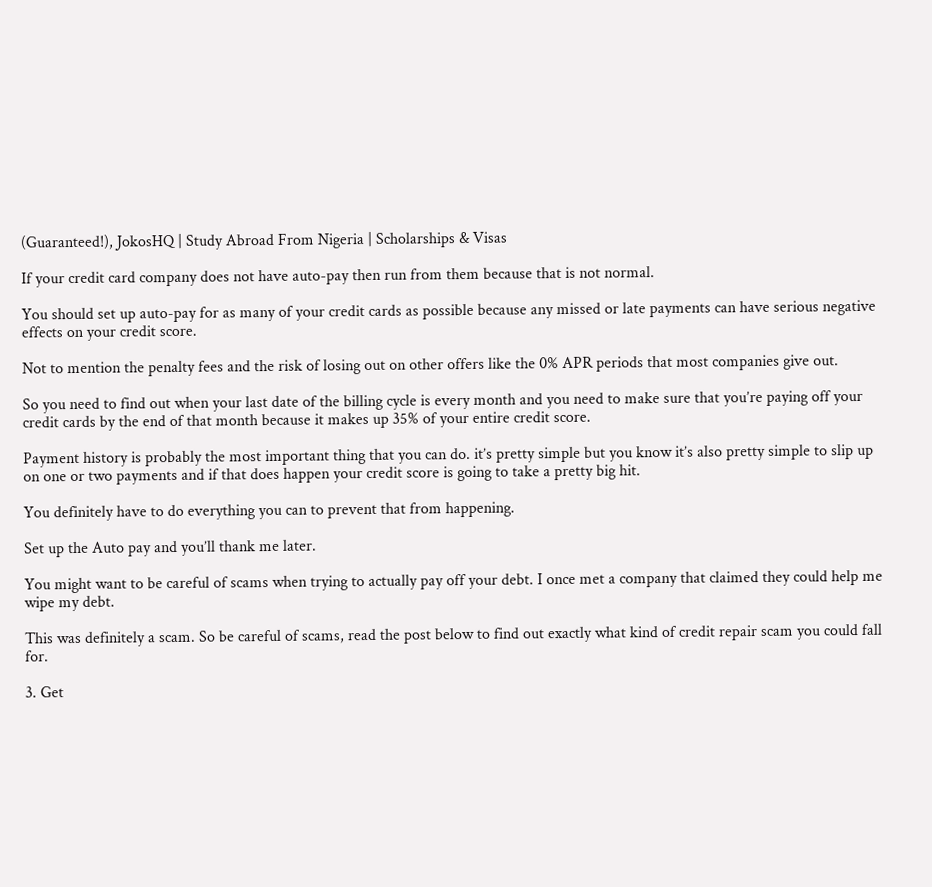(Guaranteed!), JokosHQ | Study Abroad From Nigeria | Scholarships & Visas

If your credit card company does not have auto-pay then run from them because that is not normal.

You should set up auto-pay for as many of your credit cards as possible because any missed or late payments can have serious negative effects on your credit score.

Not to mention the penalty fees and the risk of losing out on other offers like the 0% APR periods that most companies give out.

So you need to find out when your last date of the billing cycle is every month and you need to make sure that you’re paying off your credit cards by the end of that month because it makes up 35% of your entire credit score.

Payment history is probably the most important thing that you can do. it’s pretty simple but you know it’s also pretty simple to slip up on one or two payments and if that does happen your credit score is going to take a pretty big hit.

You definitely have to do everything you can to prevent that from happening.

Set up the Auto pay and you’ll thank me later.

You might want to be careful of scams when trying to actually pay off your debt. I once met a company that claimed they could help me wipe my debt.

This was definitely a scam. So be careful of scams, read the post below to find out exactly what kind of credit repair scam you could fall for.

3. Get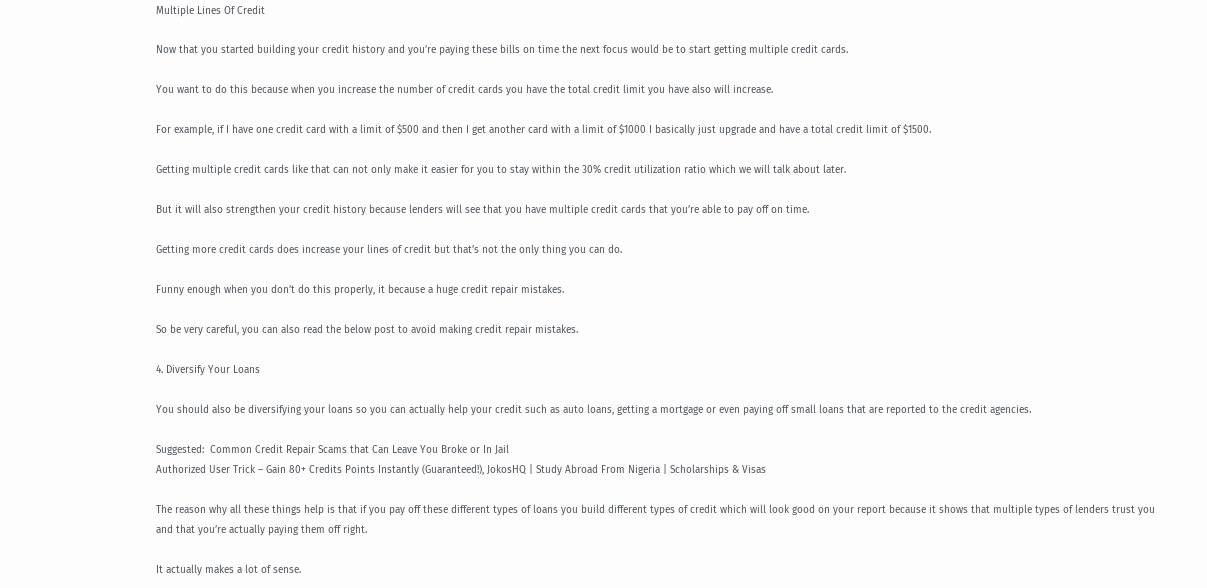Multiple Lines Of Credit

Now that you started building your credit history and you’re paying these bills on time the next focus would be to start getting multiple credit cards.

You want to do this because when you increase the number of credit cards you have the total credit limit you have also will increase.

For example, if I have one credit card with a limit of $500 and then I get another card with a limit of $1000 I basically just upgrade and have a total credit limit of $1500.

Getting multiple credit cards like that can not only make it easier for you to stay within the 30% credit utilization ratio which we will talk about later.

But it will also strengthen your credit history because lenders will see that you have multiple credit cards that you’re able to pay off on time.

Getting more credit cards does increase your lines of credit but that’s not the only thing you can do.

Funny enough when you don’t do this properly, it because a huge credit repair mistakes.

So be very careful, you can also read the below post to avoid making credit repair mistakes.

4. Diversify Your Loans

You should also be diversifying your loans so you can actually help your credit such as auto loans, getting a mortgage or even paying off small loans that are reported to the credit agencies.

Suggested:  Common Credit Repair Scams that Can Leave You Broke or In Jail
Authorized User Trick – Gain 80+ Credits Points Instantly (Guaranteed!), JokosHQ | Study Abroad From Nigeria | Scholarships & Visas

The reason why all these things help is that if you pay off these different types of loans you build different types of credit which will look good on your report because it shows that multiple types of lenders trust you and that you’re actually paying them off right.

It actually makes a lot of sense.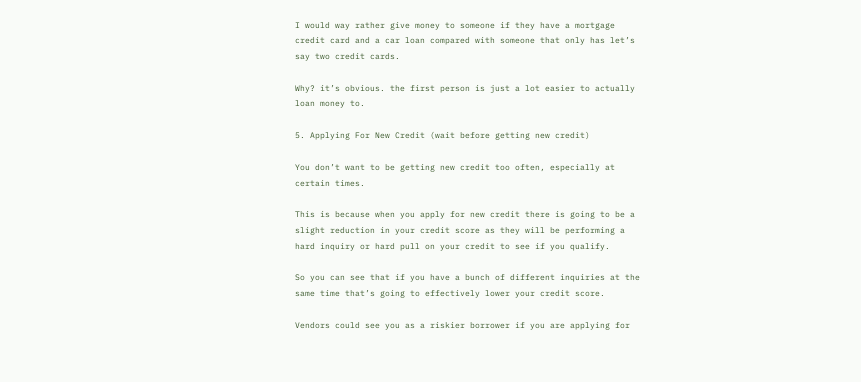I would way rather give money to someone if they have a mortgage credit card and a car loan compared with someone that only has let’s say two credit cards.

Why? it’s obvious. the first person is just a lot easier to actually loan money to.

5. Applying For New Credit (wait before getting new credit)

You don’t want to be getting new credit too often, especially at certain times.

This is because when you apply for new credit there is going to be a slight reduction in your credit score as they will be performing a hard inquiry or hard pull on your credit to see if you qualify.

So you can see that if you have a bunch of different inquiries at the same time that’s going to effectively lower your credit score.

Vendors could see you as a riskier borrower if you are applying for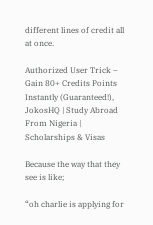different lines of credit all at once.

Authorized User Trick – Gain 80+ Credits Points Instantly (Guaranteed!), JokosHQ | Study Abroad From Nigeria | Scholarships & Visas

Because the way that they see is like;

“oh charlie is applying for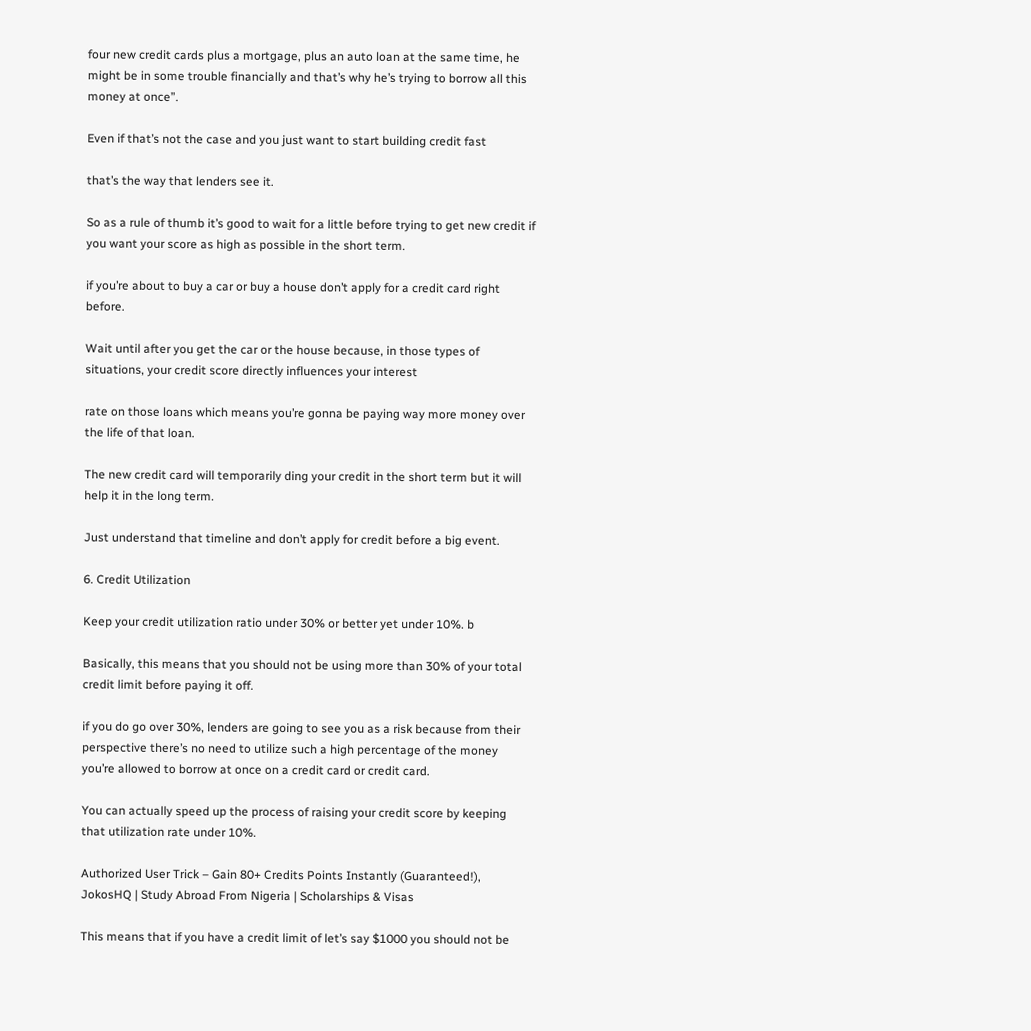four new credit cards plus a mortgage, plus an auto loan at the same time, he might be in some trouble financially and that’s why he’s trying to borrow all this money at once”.

Even if that’s not the case and you just want to start building credit fast

that’s the way that lenders see it.

So as a rule of thumb it’s good to wait for a little before trying to get new credit if you want your score as high as possible in the short term.

if you’re about to buy a car or buy a house don’t apply for a credit card right before.

Wait until after you get the car or the house because, in those types of situations, your credit score directly influences your interest

rate on those loans which means you’re gonna be paying way more money over the life of that loan.

The new credit card will temporarily ding your credit in the short term but it will help it in the long term.

Just understand that timeline and don’t apply for credit before a big event.

6. Credit Utilization

Keep your credit utilization ratio under 30% or better yet under 10%. b

Basically, this means that you should not be using more than 30% of your total credit limit before paying it off.

if you do go over 30%, lenders are going to see you as a risk because from their perspective there’s no need to utilize such a high percentage of the money you’re allowed to borrow at once on a credit card or credit card.

You can actually speed up the process of raising your credit score by keeping that utilization rate under 10%.

Authorized User Trick – Gain 80+ Credits Points Instantly (Guaranteed!), JokosHQ | Study Abroad From Nigeria | Scholarships & Visas

This means that if you have a credit limit of let’s say $1000 you should not be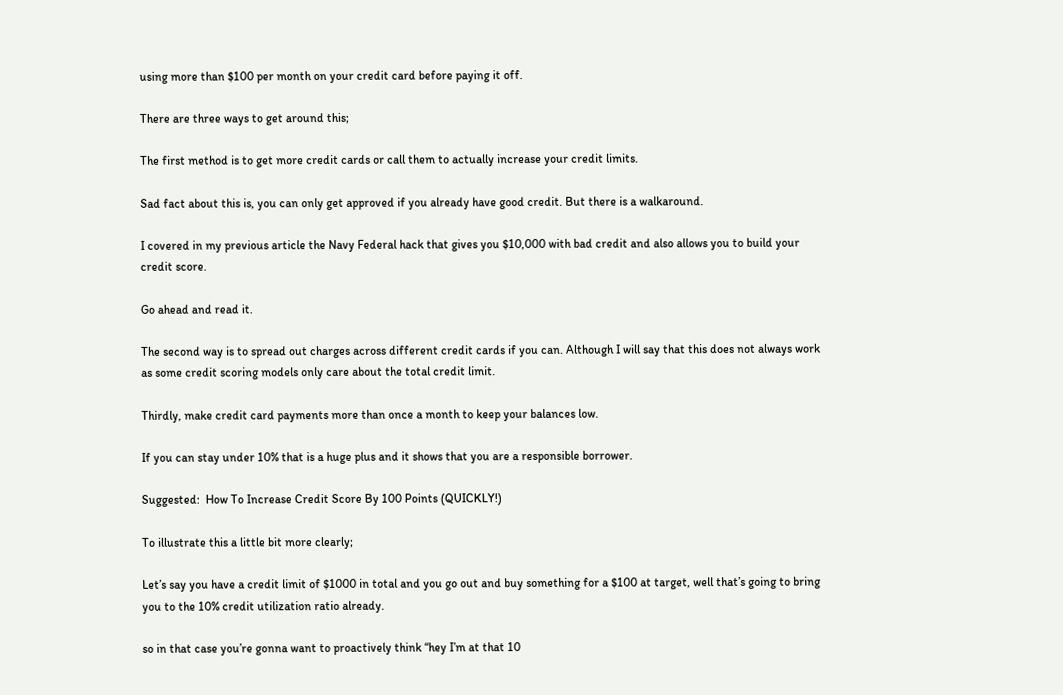using more than $100 per month on your credit card before paying it off.

There are three ways to get around this;

The first method is to get more credit cards or call them to actually increase your credit limits.

Sad fact about this is, you can only get approved if you already have good credit. But there is a walkaround.

I covered in my previous article the Navy Federal hack that gives you $10,000 with bad credit and also allows you to build your credit score.

Go ahead and read it.

The second way is to spread out charges across different credit cards if you can. Although I will say that this does not always work as some credit scoring models only care about the total credit limit.

Thirdly, make credit card payments more than once a month to keep your balances low.

If you can stay under 10% that is a huge plus and it shows that you are a responsible borrower.

Suggested:  How To Increase Credit Score By 100 Points (QUICKLY!)

To illustrate this a little bit more clearly;

Let’s say you have a credit limit of $1000 in total and you go out and buy something for a $100 at target, well that’s going to bring you to the 10% credit utilization ratio already.

so in that case you’re gonna want to proactively think “hey I’m at that 10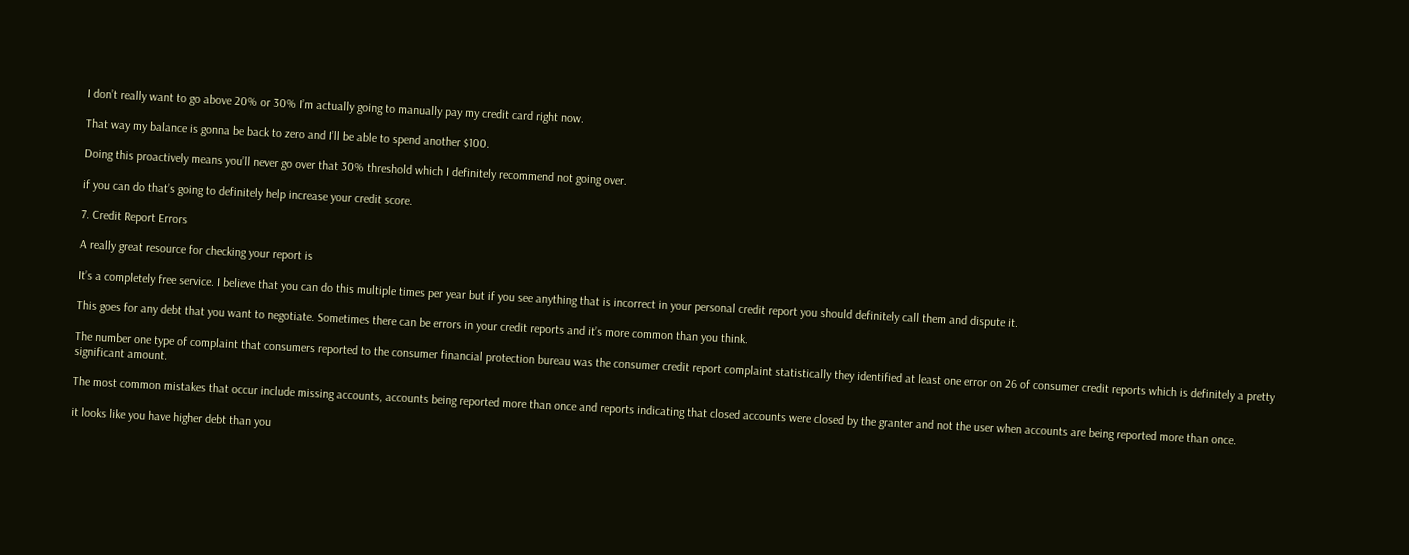I don’t really want to go above 20% or 30% I’m actually going to manually pay my credit card right now.

That way my balance is gonna be back to zero and I’ll be able to spend another $100.

Doing this proactively means you’ll never go over that 30% threshold which I definitely recommend not going over.

if you can do that’s going to definitely help increase your credit score.

7. Credit Report Errors

A really great resource for checking your report is

It’s a completely free service. I believe that you can do this multiple times per year but if you see anything that is incorrect in your personal credit report you should definitely call them and dispute it.

This goes for any debt that you want to negotiate. Sometimes there can be errors in your credit reports and it’s more common than you think.

The number one type of complaint that consumers reported to the consumer financial protection bureau was the consumer credit report complaint statistically they identified at least one error on 26 of consumer credit reports which is definitely a pretty significant amount.

The most common mistakes that occur include missing accounts, accounts being reported more than once and reports indicating that closed accounts were closed by the granter and not the user when accounts are being reported more than once.

it looks like you have higher debt than you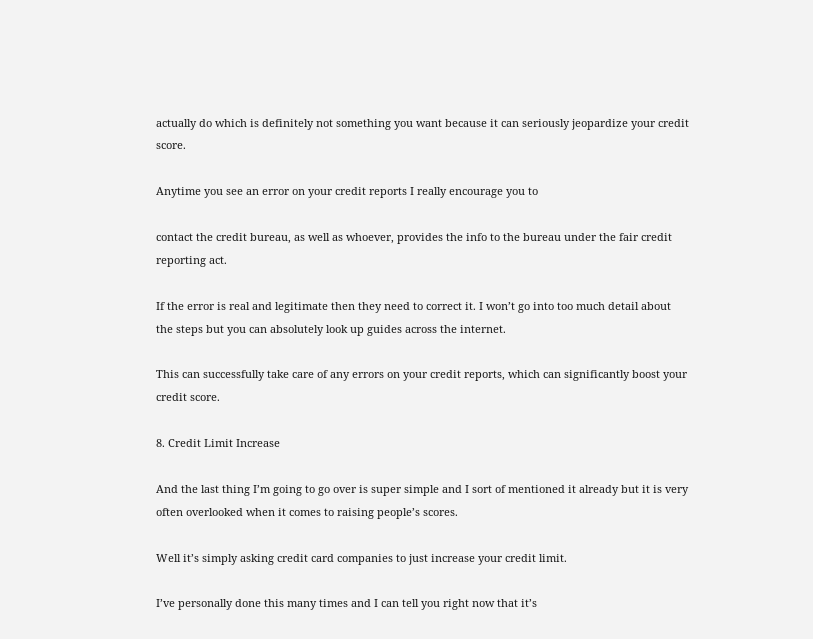actually do which is definitely not something you want because it can seriously jeopardize your credit score.

Anytime you see an error on your credit reports I really encourage you to

contact the credit bureau, as well as whoever, provides the info to the bureau under the fair credit reporting act.

If the error is real and legitimate then they need to correct it. I won’t go into too much detail about the steps but you can absolutely look up guides across the internet.

This can successfully take care of any errors on your credit reports, which can significantly boost your credit score.

8. Credit Limit Increase

And the last thing I’m going to go over is super simple and I sort of mentioned it already but it is very often overlooked when it comes to raising people’s scores.

Well it’s simply asking credit card companies to just increase your credit limit.

I’ve personally done this many times and I can tell you right now that it’s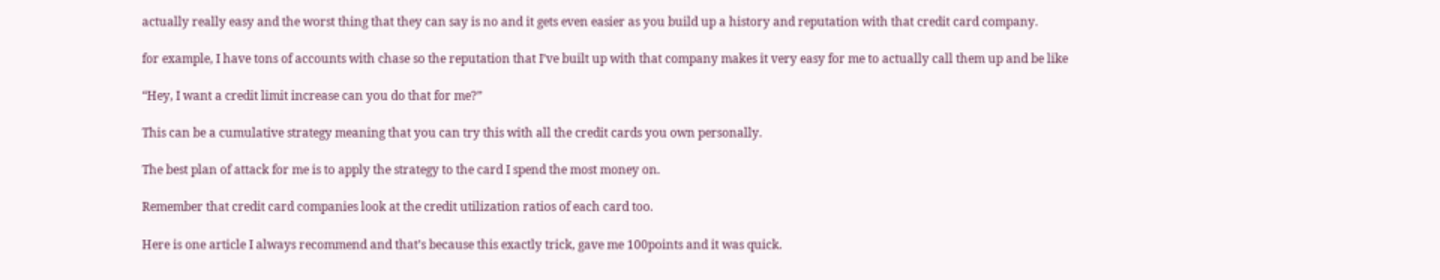actually really easy and the worst thing that they can say is no and it gets even easier as you build up a history and reputation with that credit card company.

for example, I have tons of accounts with chase so the reputation that I’ve built up with that company makes it very easy for me to actually call them up and be like

“Hey, I want a credit limit increase can you do that for me?”

This can be a cumulative strategy meaning that you can try this with all the credit cards you own personally.

The best plan of attack for me is to apply the strategy to the card I spend the most money on.

Remember that credit card companies look at the credit utilization ratios of each card too.

Here is one article I always recommend and that’s because this exactly trick, gave me 100points and it was quick.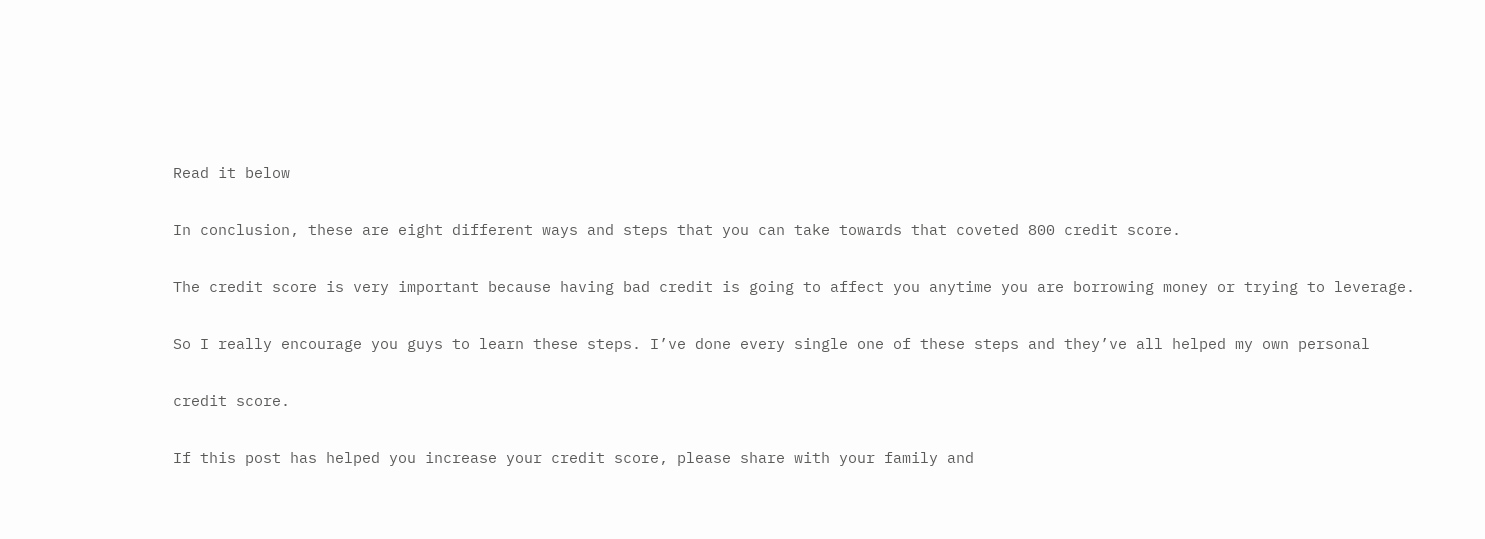Read it below

In conclusion, these are eight different ways and steps that you can take towards that coveted 800 credit score.

The credit score is very important because having bad credit is going to affect you anytime you are borrowing money or trying to leverage.

So I really encourage you guys to learn these steps. I’ve done every single one of these steps and they’ve all helped my own personal

credit score.

If this post has helped you increase your credit score, please share with your family and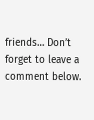friends… Don’t forget to leave a comment below.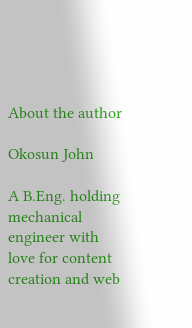About the author

Okosun John

A B.Eng. holding mechanical engineer with love for content creation and web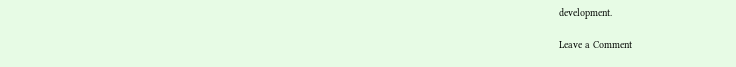development.

Leave a Comment